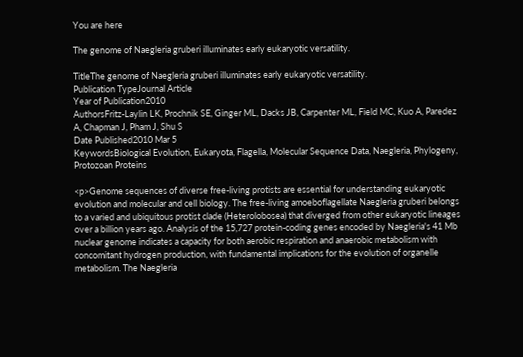You are here

The genome of Naegleria gruberi illuminates early eukaryotic versatility.

TitleThe genome of Naegleria gruberi illuminates early eukaryotic versatility.
Publication TypeJournal Article
Year of Publication2010
AuthorsFritz-Laylin LK, Prochnik SE, Ginger ML, Dacks JB, Carpenter ML, Field MC, Kuo A, Paredez A, Chapman J, Pham J, Shu S
Date Published2010 Mar 5
KeywordsBiological Evolution, Eukaryota, Flagella, Molecular Sequence Data, Naegleria, Phylogeny, Protozoan Proteins

<p>Genome sequences of diverse free-living protists are essential for understanding eukaryotic evolution and molecular and cell biology. The free-living amoeboflagellate Naegleria gruberi belongs to a varied and ubiquitous protist clade (Heterolobosea) that diverged from other eukaryotic lineages over a billion years ago. Analysis of the 15,727 protein-coding genes encoded by Naegleria's 41 Mb nuclear genome indicates a capacity for both aerobic respiration and anaerobic metabolism with concomitant hydrogen production, with fundamental implications for the evolution of organelle metabolism. The Naegleria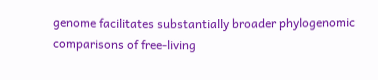genome facilitates substantially broader phylogenomic comparisons of free-living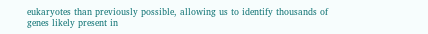eukaryotes than previously possible, allowing us to identify thousands of genes likely present in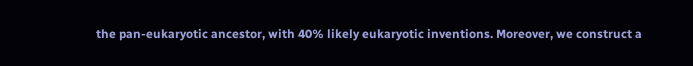the pan-eukaryotic ancestor, with 40% likely eukaryotic inventions. Moreover, we construct a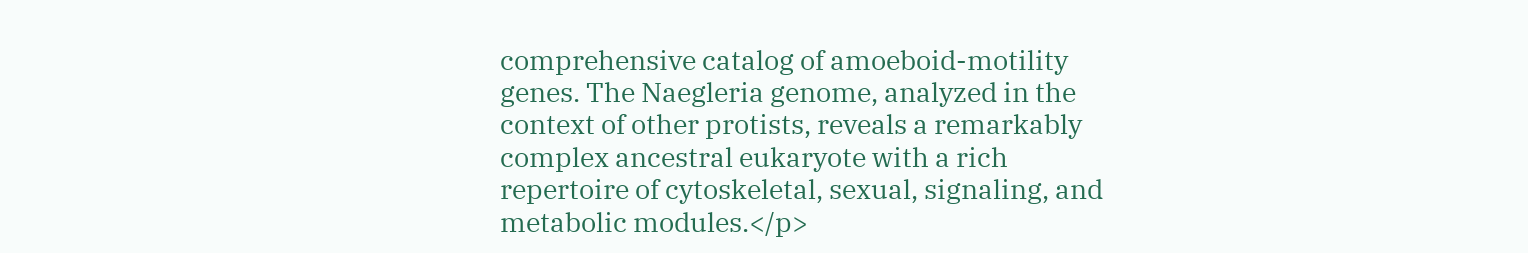comprehensive catalog of amoeboid-motility genes. The Naegleria genome, analyzed in the context of other protists, reveals a remarkably complex ancestral eukaryote with a rich repertoire of cytoskeletal, sexual, signaling, and metabolic modules.</p>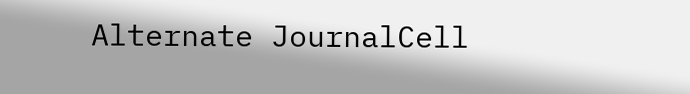Alternate JournalCell